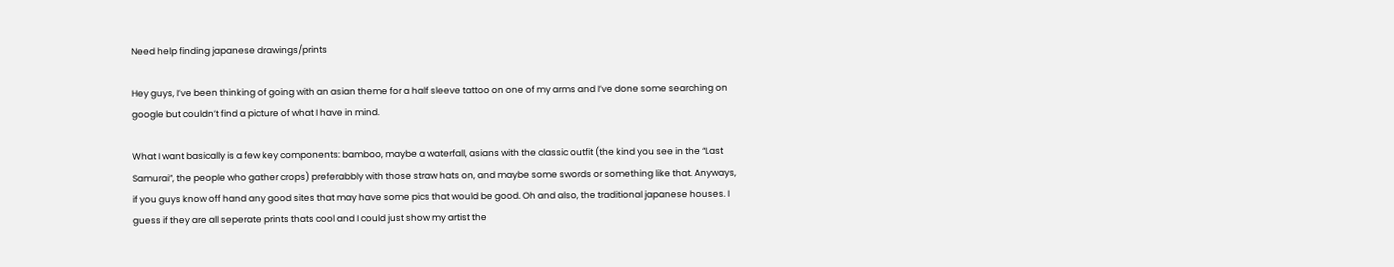Need help finding japanese drawings/prints

Hey guys, I’ve been thinking of going with an asian theme for a half sleeve tattoo on one of my arms and I’ve done some searching on google but couldn’t find a picture of what I have in mind.

What I want basically is a few key components: bamboo, maybe a waterfall, asians with the classic outfit (the kind you see in the “Last Samurai”, the people who gather crops) preferabbly with those straw hats on, and maybe some swords or something like that. Anyways, if you guys know off hand any good sites that may have some pics that would be good. Oh and also, the traditional japanese houses. I guess if they are all seperate prints thats cool and I could just show my artist the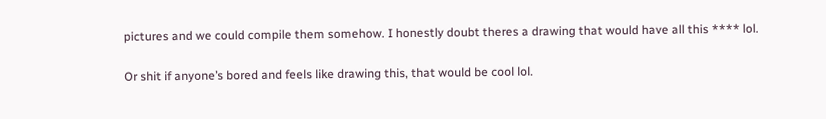pictures and we could compile them somehow. I honestly doubt theres a drawing that would have all this **** lol.

Or shit if anyone’s bored and feels like drawing this, that would be cool lol.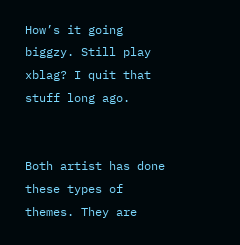How’s it going biggzy. Still play xblag? I quit that stuff long ago.


Both artist has done these types of themes. They are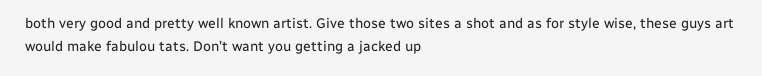both very good and pretty well known artist. Give those two sites a shot and as for style wise, these guys art would make fabulou tats. Don’t want you getting a jacked up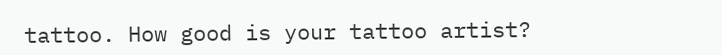tattoo. How good is your tattoo artist?